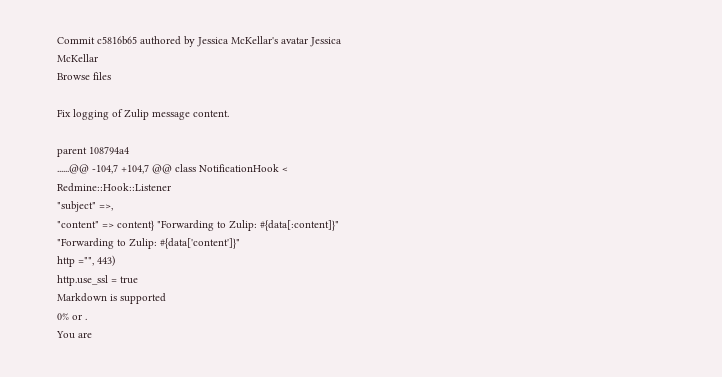Commit c5816b65 authored by Jessica McKellar's avatar Jessica McKellar
Browse files

Fix logging of Zulip message content.

parent 108794a4
......@@ -104,7 +104,7 @@ class NotificationHook < Redmine::Hook::Listener
"subject" =>,
"content" => content} "Forwarding to Zulip: #{data[:content]}" "Forwarding to Zulip: #{data['content']}"
http ="", 443)
http.use_ssl = true
Markdown is supported
0% or .
You are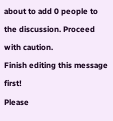about to add 0 people to the discussion. Proceed with caution.
Finish editing this message first!
Please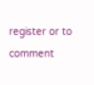register or to comment